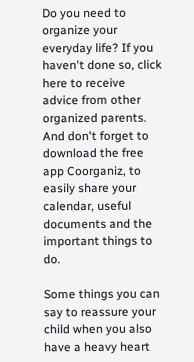Do you need to organize your everyday life? If you haven't done so, click here to receive advice from other organized parents. And don't forget to download the free app Coorganiz, to easily share your calendar, useful documents and the important things to do.

Some things you can say to reassure your child when you also have a heavy heart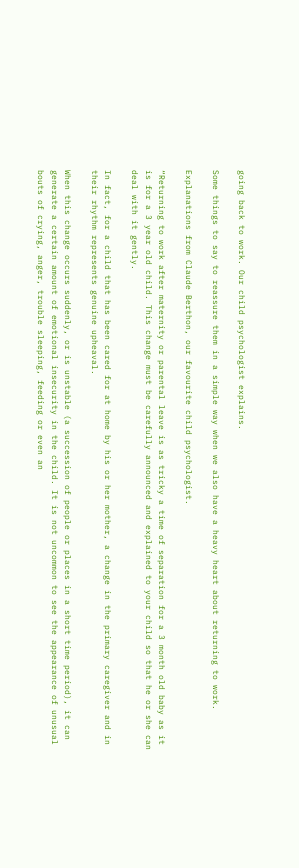going back to work. Our child psychologist explains.

Some things to say to reassure them in a simple way when we also have a heavy heart about returning to work.

Explanations from Claude Berthon, our favourite child psychologist.

“Returning to work after maternity or parental leave is as tricky a time of separation for a 3 month old baby as it is for a 3 year old child. This change must be carefully announced and explained to your child so that he or she can deal with it gently.

In fact, for a child that has been cared for at home by his or her mother, a change in the primary caregiver and in their rhythm represents genuine upheaval.

When this change occurs suddenly, or is unstable (a succession of people or places in a short time period), it can generate a certain amount of emotional insecurity in the child. It is not uncommon to see the appearance of unusual bouts of crying, anger, trouble sleeping, feeding or even an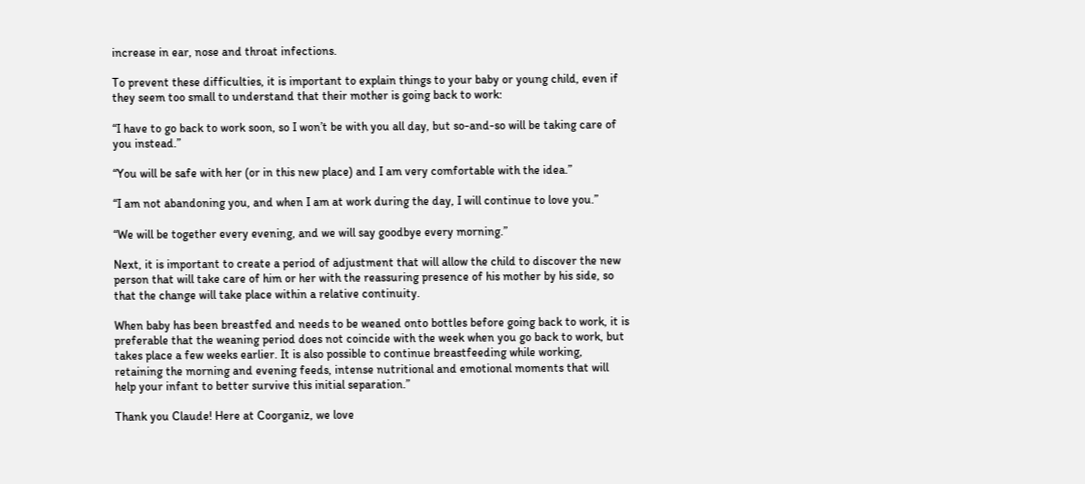increase in ear, nose and throat infections.

To prevent these difficulties, it is important to explain things to your baby or young child, even if they seem too small to understand that their mother is going back to work:

“I have to go back to work soon, so I won’t be with you all day, but so-and-so will be taking care of you instead.”

“You will be safe with her (or in this new place) and I am very comfortable with the idea.”

“I am not abandoning you, and when I am at work during the day, I will continue to love you.”

“We will be together every evening, and we will say goodbye every morning.”

Next, it is important to create a period of adjustment that will allow the child to discover the new person that will take care of him or her with the reassuring presence of his mother by his side, so that the change will take place within a relative continuity.

When baby has been breastfed and needs to be weaned onto bottles before going back to work, it is preferable that the weaning period does not coincide with the week when you go back to work, but takes place a few weeks earlier. It is also possible to continue breastfeeding while working, retaining the morning and evening feeds, intense nutritional and emotional moments that will help your infant to better survive this initial separation.”

Thank you Claude! Here at Coorganiz, we love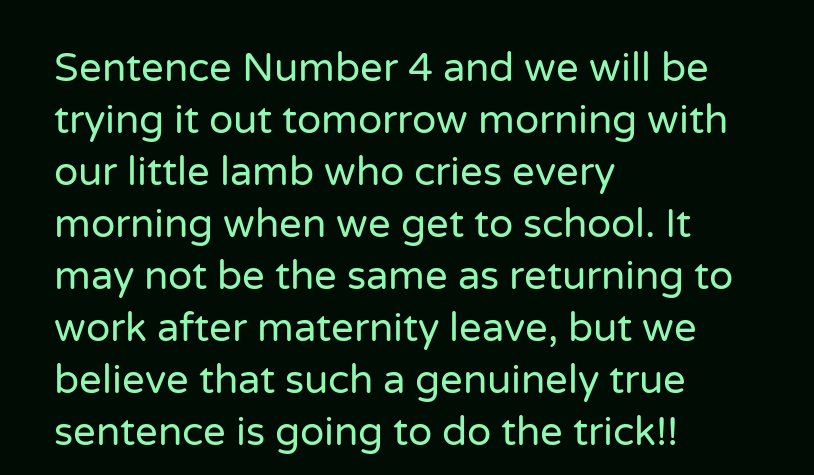Sentence Number 4 and we will be trying it out tomorrow morning with our little lamb who cries every morning when we get to school. It may not be the same as returning to work after maternity leave, but we believe that such a genuinely true sentence is going to do the trick!!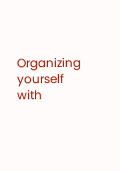Organizing yourself with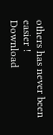others has never been easier !
Download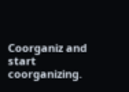Coorganiz and start coorganizing.